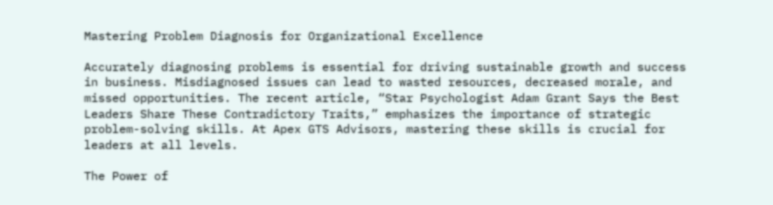Mastering Problem Diagnosis for Organizational Excellence

Accurately diagnosing problems is essential for driving sustainable growth and success in business. Misdiagnosed issues can lead to wasted resources, decreased morale, and missed opportunities. The recent article, “Star Psychologist Adam Grant Says the Best Leaders Share These Contradictory Traits,” emphasizes the importance of strategic problem-solving skills. At Apex GTS Advisors, mastering these skills is crucial for leaders at all levels.

The Power of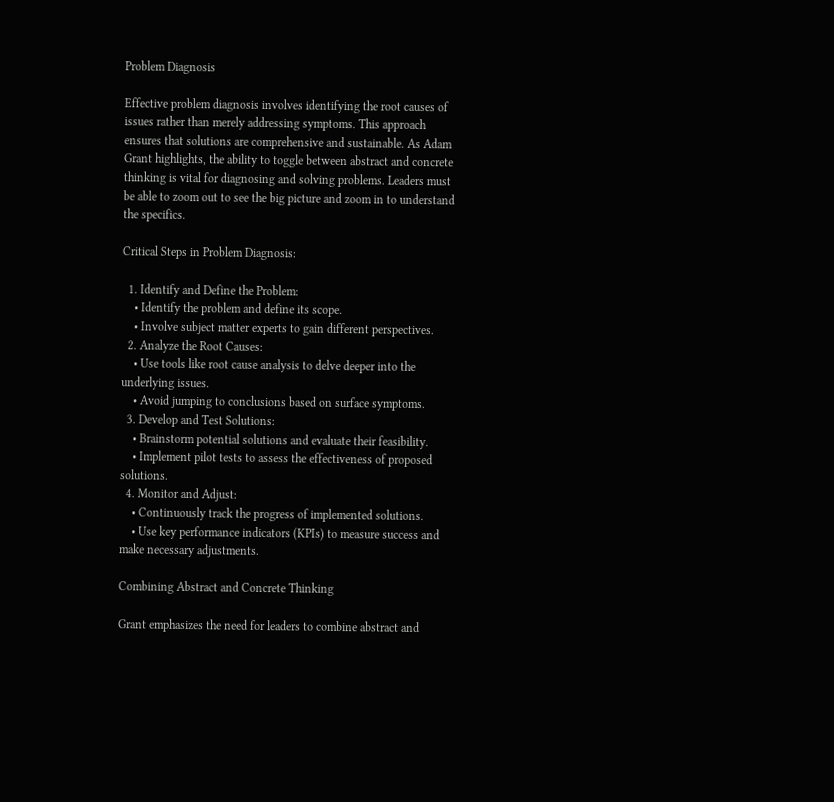Problem Diagnosis

Effective problem diagnosis involves identifying the root causes of issues rather than merely addressing symptoms. This approach ensures that solutions are comprehensive and sustainable. As Adam Grant highlights, the ability to toggle between abstract and concrete thinking is vital for diagnosing and solving problems. Leaders must be able to zoom out to see the big picture and zoom in to understand the specifics.

Critical Steps in Problem Diagnosis:

  1. Identify and Define the Problem:
    • Identify the problem and define its scope.
    • Involve subject matter experts to gain different perspectives.
  2. Analyze the Root Causes:
    • Use tools like root cause analysis to delve deeper into the underlying issues.
    • Avoid jumping to conclusions based on surface symptoms.
  3. Develop and Test Solutions:
    • Brainstorm potential solutions and evaluate their feasibility.
    • Implement pilot tests to assess the effectiveness of proposed solutions.
  4. Monitor and Adjust:
    • Continuously track the progress of implemented solutions.
    • Use key performance indicators (KPIs) to measure success and make necessary adjustments.

Combining Abstract and Concrete Thinking

Grant emphasizes the need for leaders to combine abstract and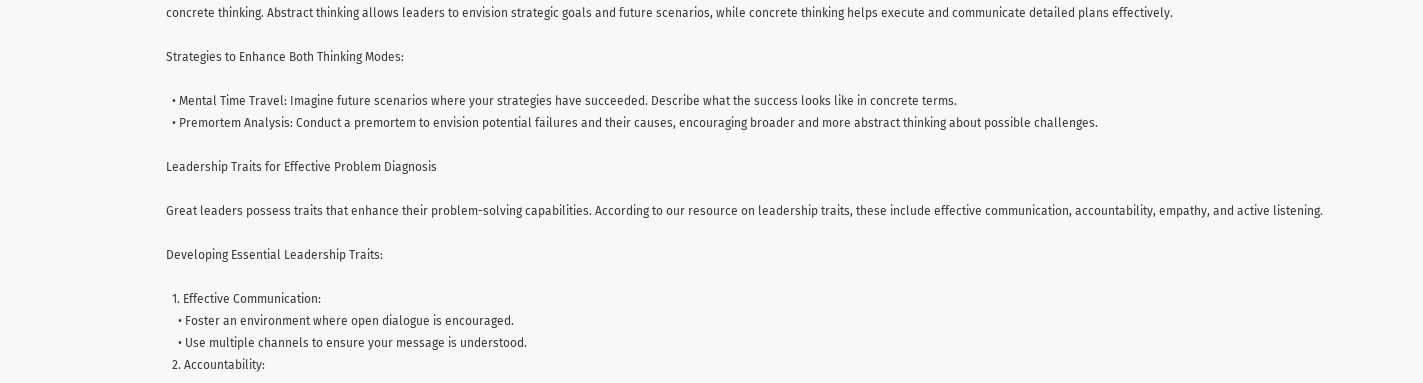concrete thinking. Abstract thinking allows leaders to envision strategic goals and future scenarios, while concrete thinking helps execute and communicate detailed plans effectively.

Strategies to Enhance Both Thinking Modes:

  • Mental Time Travel: Imagine future scenarios where your strategies have succeeded. Describe what the success looks like in concrete terms.
  • Premortem Analysis: Conduct a premortem to envision potential failures and their causes, encouraging broader and more abstract thinking about possible challenges.

Leadership Traits for Effective Problem Diagnosis

Great leaders possess traits that enhance their problem-solving capabilities. According to our resource on leadership traits, these include effective communication, accountability, empathy, and active listening.

Developing Essential Leadership Traits:

  1. Effective Communication:
    • Foster an environment where open dialogue is encouraged.
    • Use multiple channels to ensure your message is understood.
  2. Accountability: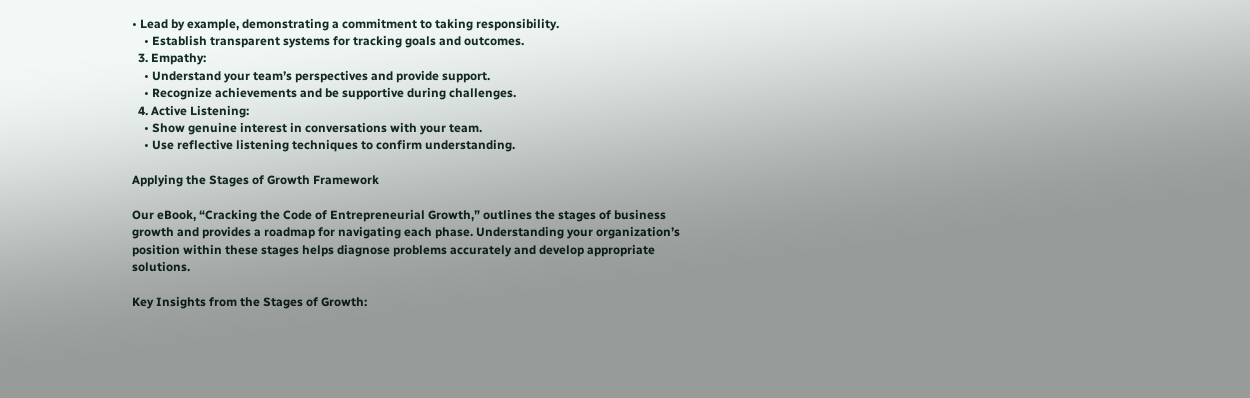• Lead by example, demonstrating a commitment to taking responsibility.
    • Establish transparent systems for tracking goals and outcomes.
  3. Empathy:
    • Understand your team’s perspectives and provide support.
    • Recognize achievements and be supportive during challenges.
  4. Active Listening:
    • Show genuine interest in conversations with your team.
    • Use reflective listening techniques to confirm understanding.

Applying the Stages of Growth Framework

Our eBook, “Cracking the Code of Entrepreneurial Growth,” outlines the stages of business growth and provides a roadmap for navigating each phase. Understanding your organization’s position within these stages helps diagnose problems accurately and develop appropriate solutions.

Key Insights from the Stages of Growth: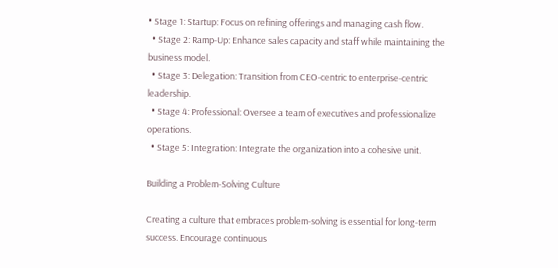• Stage 1: Startup: Focus on refining offerings and managing cash flow.
  • Stage 2: Ramp-Up: Enhance sales capacity and staff while maintaining the business model.
  • Stage 3: Delegation: Transition from CEO-centric to enterprise-centric leadership.
  • Stage 4: Professional: Oversee a team of executives and professionalize operations.
  • Stage 5: Integration: Integrate the organization into a cohesive unit.

Building a Problem-Solving Culture

Creating a culture that embraces problem-solving is essential for long-term success. Encourage continuous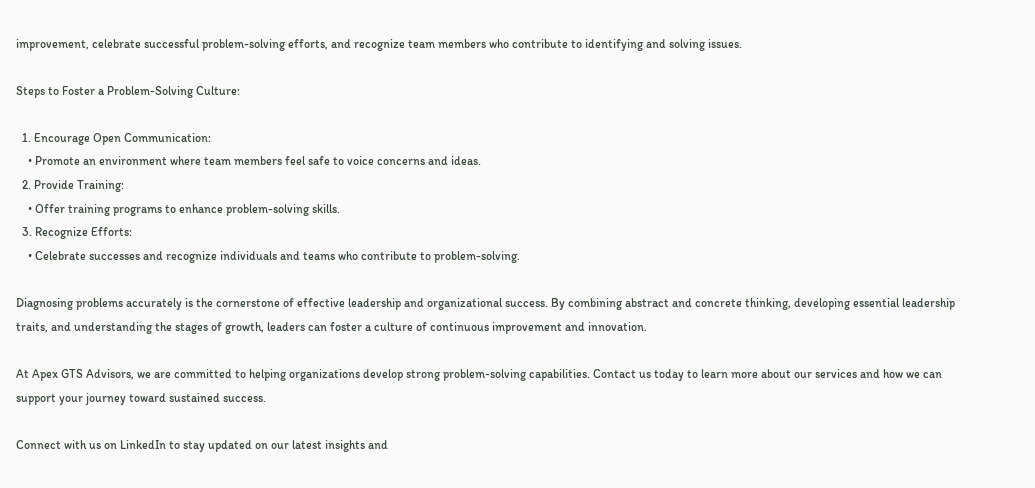improvement, celebrate successful problem-solving efforts, and recognize team members who contribute to identifying and solving issues.

Steps to Foster a Problem-Solving Culture:

  1. Encourage Open Communication:
    • Promote an environment where team members feel safe to voice concerns and ideas.
  2. Provide Training:
    • Offer training programs to enhance problem-solving skills.
  3. Recognize Efforts:
    • Celebrate successes and recognize individuals and teams who contribute to problem-solving.

Diagnosing problems accurately is the cornerstone of effective leadership and organizational success. By combining abstract and concrete thinking, developing essential leadership traits, and understanding the stages of growth, leaders can foster a culture of continuous improvement and innovation.

At Apex GTS Advisors, we are committed to helping organizations develop strong problem-solving capabilities. Contact us today to learn more about our services and how we can support your journey toward sustained success.

Connect with us on LinkedIn to stay updated on our latest insights and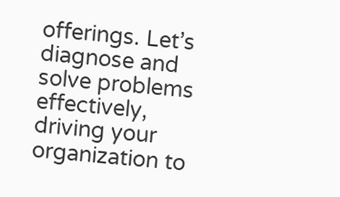offerings. Let’s diagnose and solve problems effectively, driving your organization to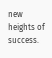new heights of success.